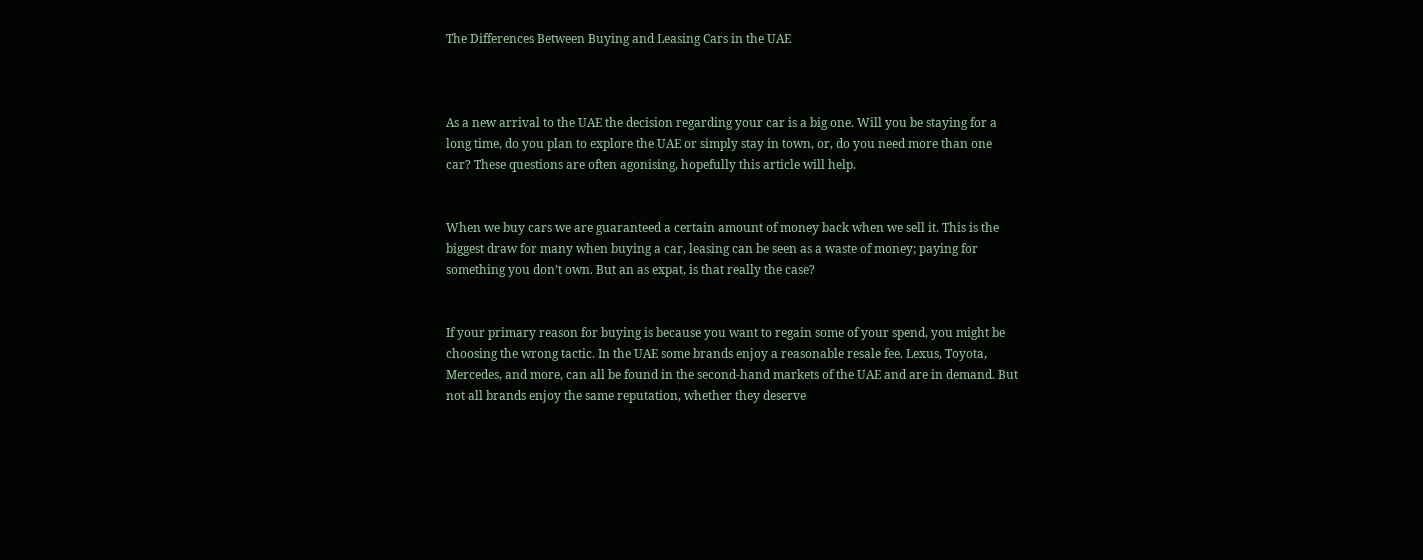The Differences Between Buying and Leasing Cars in the UAE



As a new arrival to the UAE the decision regarding your car is a big one. Will you be staying for a long time, do you plan to explore the UAE or simply stay in town, or, do you need more than one car? These questions are often agonising, hopefully this article will help.


When we buy cars we are guaranteed a certain amount of money back when we sell it. This is the biggest draw for many when buying a car, leasing can be seen as a waste of money; paying for something you don’t own. But an as expat, is that really the case?


If your primary reason for buying is because you want to regain some of your spend, you might be choosing the wrong tactic. In the UAE some brands enjoy a reasonable resale fee. Lexus, Toyota, Mercedes, and more, can all be found in the second-hand markets of the UAE and are in demand. But not all brands enjoy the same reputation, whether they deserve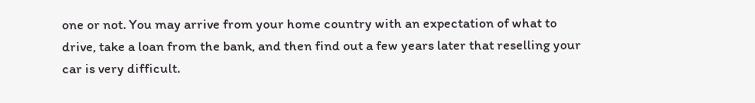one or not. You may arrive from your home country with an expectation of what to drive, take a loan from the bank, and then find out a few years later that reselling your car is very difficult.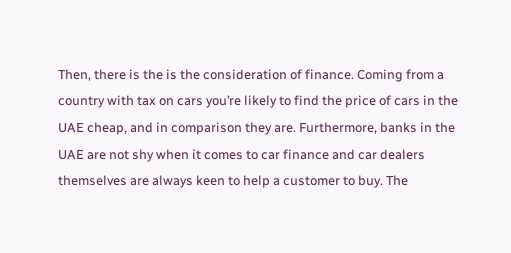Then, there is the is the consideration of finance. Coming from a country with tax on cars you’re likely to find the price of cars in the UAE cheap, and in comparison they are. Furthermore, banks in the UAE are not shy when it comes to car finance and car dealers themselves are always keen to help a customer to buy. The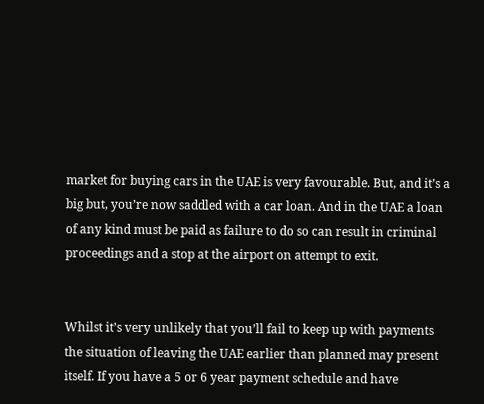market for buying cars in the UAE is very favourable. But, and it’s a big but, you’re now saddled with a car loan. And in the UAE a loan of any kind must be paid as failure to do so can result in criminal proceedings and a stop at the airport on attempt to exit.


Whilst it’s very unlikely that you’ll fail to keep up with payments the situation of leaving the UAE earlier than planned may present itself. If you have a 5 or 6 year payment schedule and have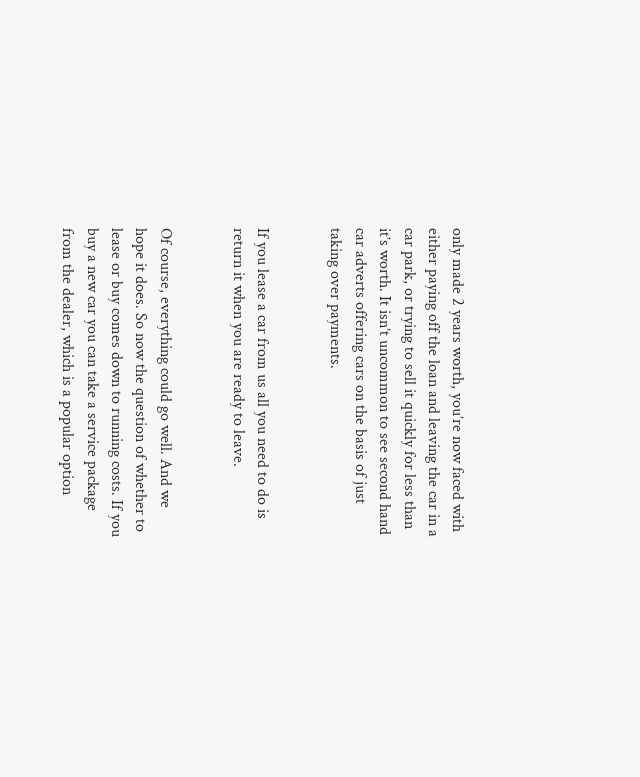only made 2 years worth, you’re now faced with either paying off the loan and leaving the car in a car park, or trying to sell it quickly for less than it’s worth. It isn’t uncommon to see second hand car adverts offering cars on the basis of just taking over payments.


If you lease a car from us all you need to do is return it when you are ready to leave.


Of course, everything could go well. And we hope it does. So now the question of whether to lease or buy comes down to running costs. If you buy a new car you can take a service package from the dealer, which is a popular option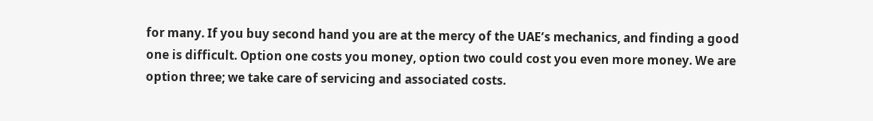for many. If you buy second hand you are at the mercy of the UAE’s mechanics, and finding a good one is difficult. Option one costs you money, option two could cost you even more money. We are option three; we take care of servicing and associated costs.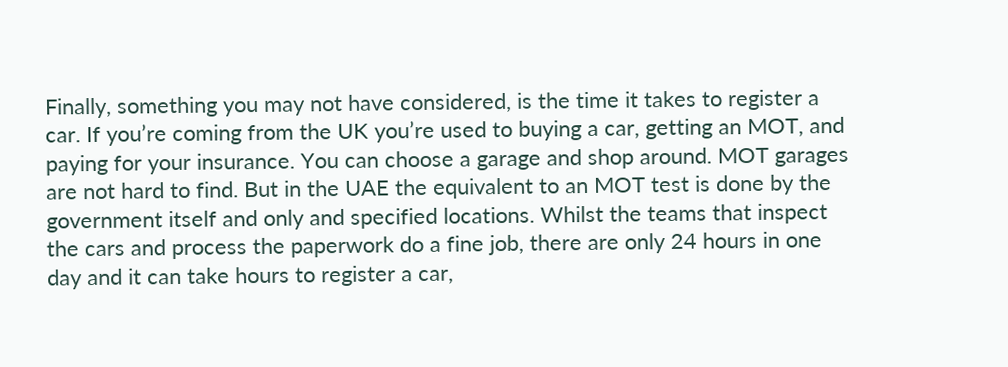Finally, something you may not have considered, is the time it takes to register a car. If you’re coming from the UK you’re used to buying a car, getting an MOT, and paying for your insurance. You can choose a garage and shop around. MOT garages are not hard to find. But in the UAE the equivalent to an MOT test is done by the government itself and only and specified locations. Whilst the teams that inspect the cars and process the paperwork do a fine job, there are only 24 hours in one day and it can take hours to register a car,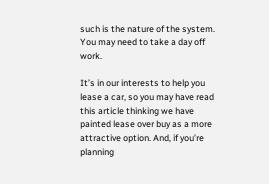such is the nature of the system. You may need to take a day off work.

It’s in our interests to help you lease a car, so you may have read this article thinking we have painted lease over buy as a more attractive option. And, if you’re planning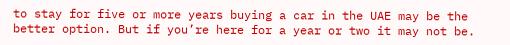to stay for five or more years buying a car in the UAE may be the better option. But if you’re here for a year or two it may not be.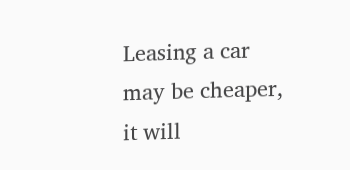Leasing a car may be cheaper, it will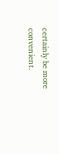certainly be more convenient.